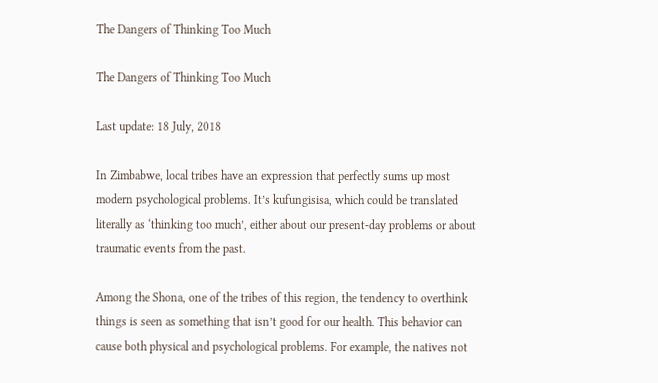The Dangers of Thinking Too Much

The Dangers of Thinking Too Much

Last update: 18 July, 2018

In Zimbabwe, local tribes have an expression that perfectly sums up most modern psychological problems. It’s kufungisisa, which could be translated literally as ‘thinking too much’, either about our present-day problems or about traumatic events from the past.

Among the Shona, one of the tribes of this region, the tendency to overthink things is seen as something that isn’t good for our health. This behavior can cause both physical and psychological problems. For example, the natives not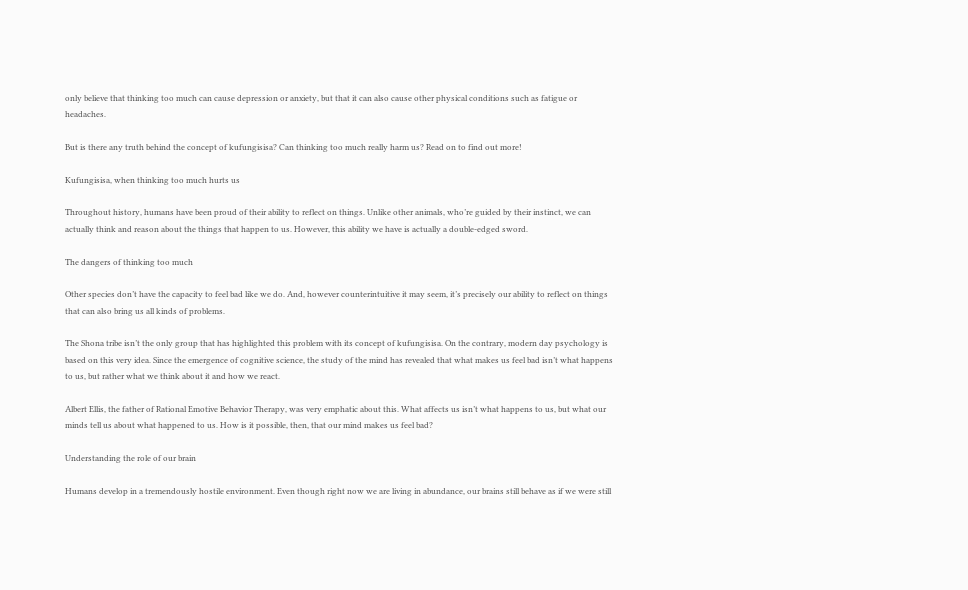only believe that thinking too much can cause depression or anxiety, but that it can also cause other physical conditions such as fatigue or headaches.

But is there any truth behind the concept of kufungisisa? Can thinking too much really harm us? Read on to find out more!

Kufungisisa, when thinking too much hurts us

Throughout history, humans have been proud of their ability to reflect on things. Unlike other animals, who’re guided by their instinct, we can actually think and reason about the things that happen to us. However, this ability we have is actually a double-edged sword.

The dangers of thinking too much

Other species don’t have the capacity to feel bad like we do. And, however counterintuitive it may seem, it’s precisely our ability to reflect on things that can also bring us all kinds of problems.

The Shona tribe isn’t the only group that has highlighted this problem with its concept of kufungisisa. On the contrary, modern day psychology is based on this very idea. Since the emergence of cognitive science, the study of the mind has revealed that what makes us feel bad isn’t what happens to us, but rather what we think about it and how we react.

Albert Ellis, the father of Rational Emotive Behavior Therapy, was very emphatic about this. What affects us isn’t what happens to us, but what our minds tell us about what happened to us. How is it possible, then, that our mind makes us feel bad?

Understanding the role of our brain

Humans develop in a tremendously hostile environment. Even though right now we are living in abundance, our brains still behave as if we were still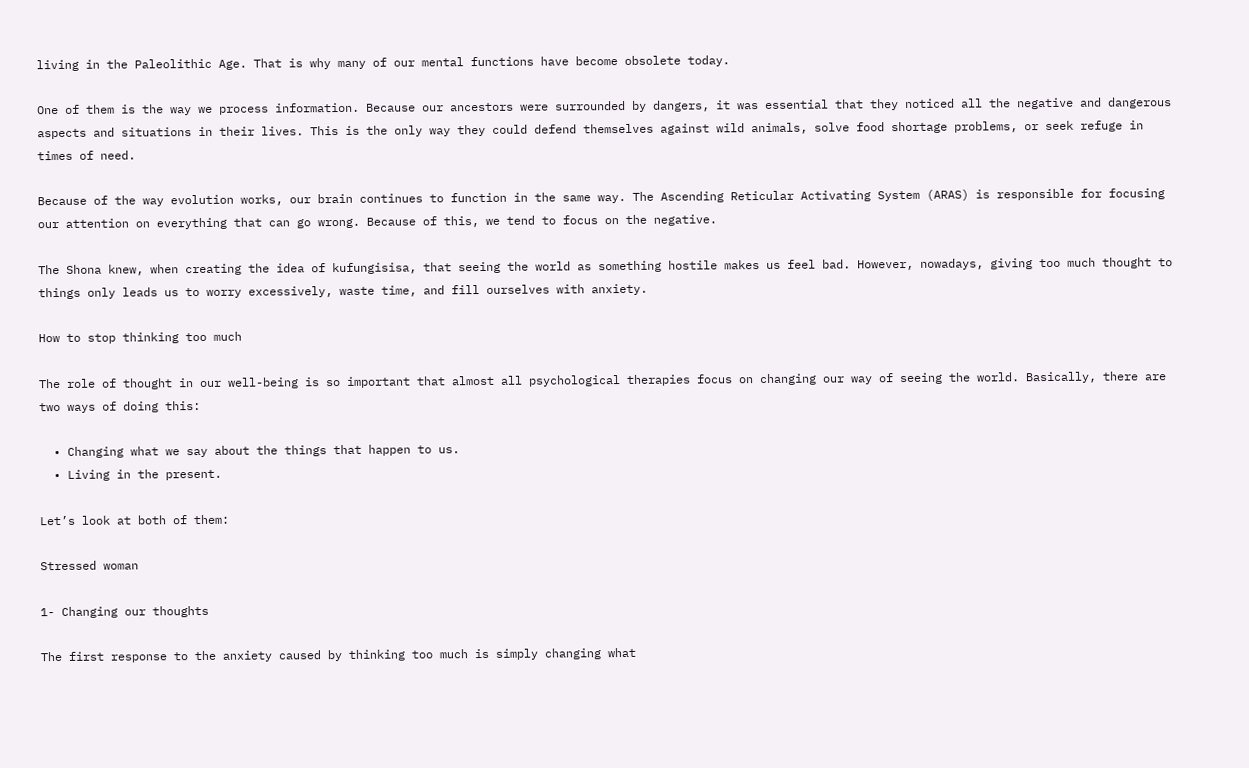living in the Paleolithic Age. That is why many of our mental functions have become obsolete today.

One of them is the way we process information. Because our ancestors were surrounded by dangers, it was essential that they noticed all the negative and dangerous aspects and situations in their lives. This is the only way they could defend themselves against wild animals, solve food shortage problems, or seek refuge in times of need.

Because of the way evolution works, our brain continues to function in the same way. The Ascending Reticular Activating System (ARAS) is responsible for focusing our attention on everything that can go wrong. Because of this, we tend to focus on the negative.

The Shona knew, when creating the idea of kufungisisa, that seeing the world as something hostile makes us feel bad. However, nowadays, giving too much thought to things only leads us to worry excessively, waste time, and fill ourselves with anxiety.

How to stop thinking too much

The role of thought in our well-being is so important that almost all psychological therapies focus on changing our way of seeing the world. Basically, there are two ways of doing this:

  • Changing what we say about the things that happen to us.
  • Living in the present.

Let’s look at both of them:

Stressed woman

1- Changing our thoughts

The first response to the anxiety caused by thinking too much is simply changing what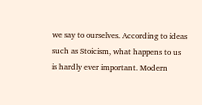we say to ourselves. According to ideas such as Stoicism, what happens to us is hardly ever important. Modern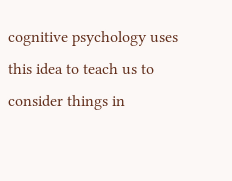cognitive psychology uses this idea to teach us to consider things in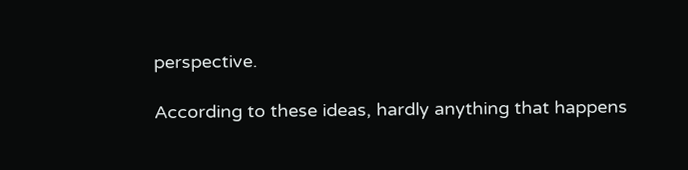perspective.

According to these ideas, hardly anything that happens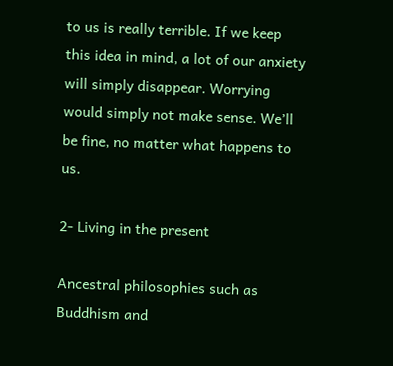to us is really terrible. If we keep this idea in mind, a lot of our anxiety will simply disappear. Worrying would simply not make sense. We’ll be fine, no matter what happens to us.

2- Living in the present

Ancestral philosophies such as Buddhism and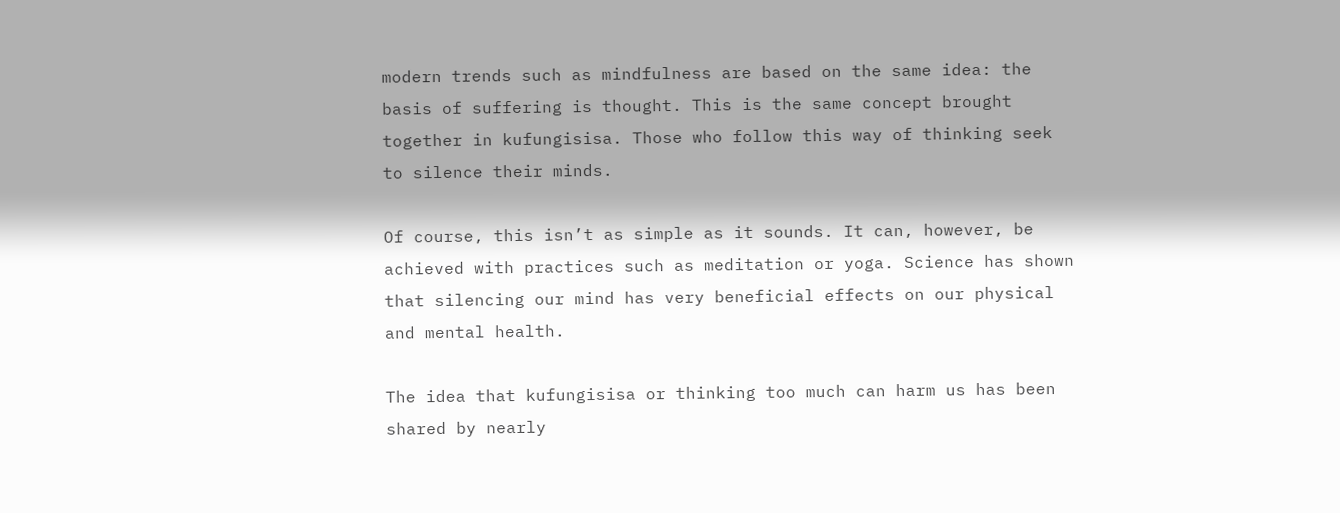modern trends such as mindfulness are based on the same idea: the basis of suffering is thought. This is the same concept brought together in kufungisisa. Those who follow this way of thinking seek to silence their minds.

Of course, this isn’t as simple as it sounds. It can, however, be achieved with practices such as meditation or yoga. Science has shown that silencing our mind has very beneficial effects on our physical and mental health.

The idea that kufungisisa or thinking too much can harm us has been shared by nearly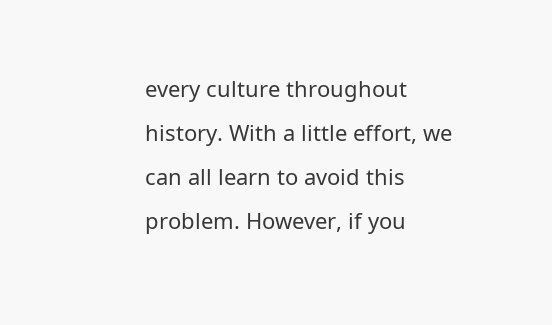every culture throughout history. With a little effort, we can all learn to avoid this problem. However, if you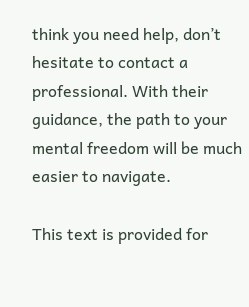think you need help, don’t hesitate to contact a professional. With their guidance, the path to your mental freedom will be much easier to navigate.

This text is provided for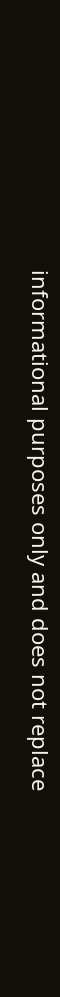informational purposes only and does not replace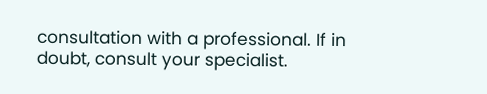consultation with a professional. If in doubt, consult your specialist.